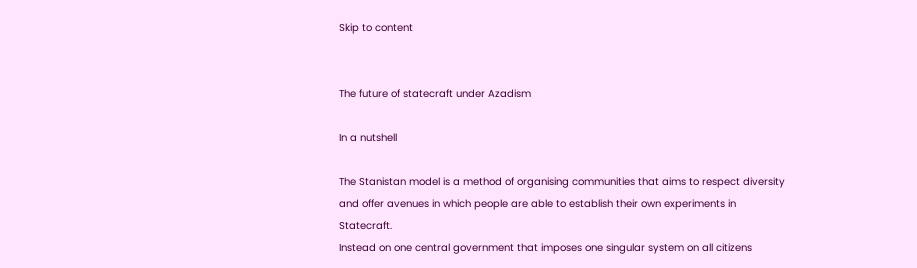Skip to content


The future of statecraft under Azadism

In a nutshell

The Stanistan model is a method of organising communities that aims to respect diversity and offer avenues in which people are able to establish their own experiments in Statecraft.
Instead on one central government that imposes one singular system on all citizens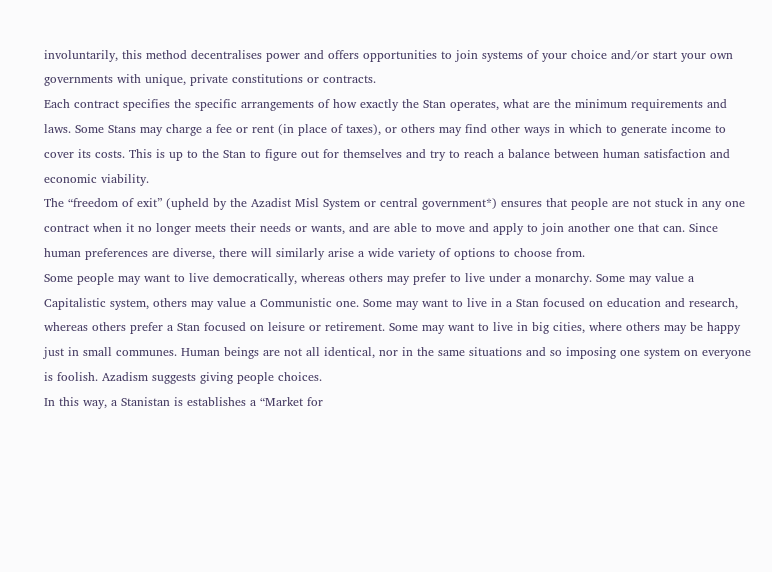involuntarily, this method decentralises power and offers opportunities to join systems of your choice and/or start your own governments with unique, private constitutions or contracts.
Each contract specifies the specific arrangements of how exactly the Stan operates, what are the minimum requirements and laws. Some Stans may charge a fee or rent (in place of taxes), or others may find other ways in which to generate income to cover its costs. This is up to the Stan to figure out for themselves and try to reach a balance between human satisfaction and economic viability.
The “freedom of exit” (upheld by the Azadist Misl System or central government*) ensures that people are not stuck in any one contract when it no longer meets their needs or wants, and are able to move and apply to join another one that can. Since human preferences are diverse, there will similarly arise a wide variety of options to choose from.
Some people may want to live democratically, whereas others may prefer to live under a monarchy. Some may value a Capitalistic system, others may value a Communistic one. Some may want to live in a Stan focused on education and research, whereas others prefer a Stan focused on leisure or retirement. Some may want to live in big cities, where others may be happy just in small communes. Human beings are not all identical, nor in the same situations and so imposing one system on everyone is foolish. Azadism suggests giving people choices.
In this way, a Stanistan is establishes a “Market for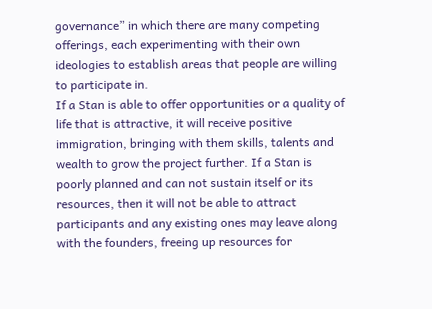governance” in which there are many competing offerings, each experimenting with their own ideologies to establish areas that people are willing to participate in.
If a Stan is able to offer opportunities or a quality of life that is attractive, it will receive positive immigration, bringing with them skills, talents and wealth to grow the project further. If a Stan is poorly planned and can not sustain itself or its resources, then it will not be able to attract participants and any existing ones may leave along with the founders, freeing up resources for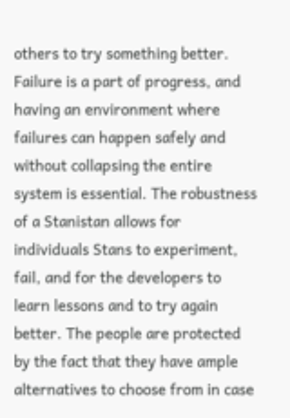others to try something better.
Failure is a part of progress, and having an environment where failures can happen safely and without collapsing the entire system is essential. The robustness of a Stanistan allows for individuals Stans to experiment, fail, and for the developers to learn lessons and to try again better. The people are protected by the fact that they have ample alternatives to choose from in case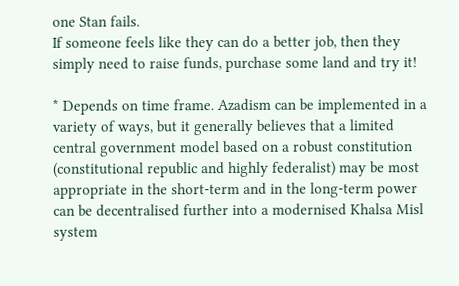one Stan fails.
If someone feels like they can do a better job, then they simply need to raise funds, purchase some land and try it!

* Depends on time frame. Azadism can be implemented in a variety of ways, but it generally believes that a limited central government model based on a robust constitution (constitutional republic and highly federalist) may be most appropriate in the short-term and in the long-term power can be decentralised further into a modernised Khalsa Misl system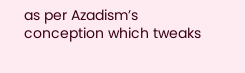as per Azadism’s conception which tweaks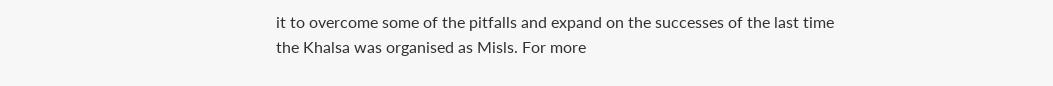it to overcome some of the pitfalls and expand on the successes of the last time the Khalsa was organised as Misls. For more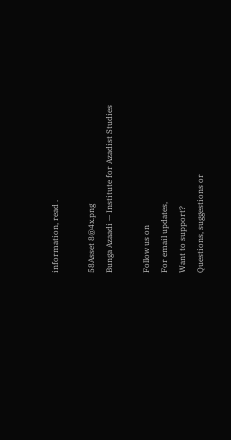information, read .

58Asset 8@4x.png
Bunga Azaadi — Institute for Azadist Studies

Follow us on
For email updates,
Want to support?
Questions, suggestions or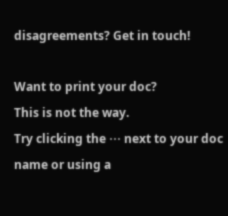disagreements? Get in touch!

Want to print your doc?
This is not the way.
Try clicking the ⋯ next to your doc name or using a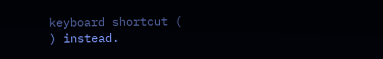keyboard shortcut (
) instead.